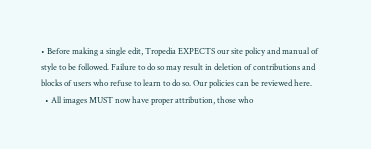• Before making a single edit, Tropedia EXPECTS our site policy and manual of style to be followed. Failure to do so may result in deletion of contributions and blocks of users who refuse to learn to do so. Our policies can be reviewed here.
  • All images MUST now have proper attribution, those who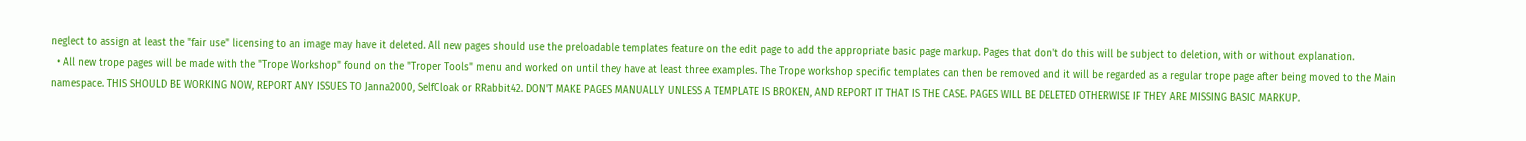neglect to assign at least the "fair use" licensing to an image may have it deleted. All new pages should use the preloadable templates feature on the edit page to add the appropriate basic page markup. Pages that don't do this will be subject to deletion, with or without explanation.
  • All new trope pages will be made with the "Trope Workshop" found on the "Troper Tools" menu and worked on until they have at least three examples. The Trope workshop specific templates can then be removed and it will be regarded as a regular trope page after being moved to the Main namespace. THIS SHOULD BE WORKING NOW, REPORT ANY ISSUES TO Janna2000, SelfCloak or RRabbit42. DON'T MAKE PAGES MANUALLY UNLESS A TEMPLATE IS BROKEN, AND REPORT IT THAT IS THE CASE. PAGES WILL BE DELETED OTHERWISE IF THEY ARE MISSING BASIC MARKUP.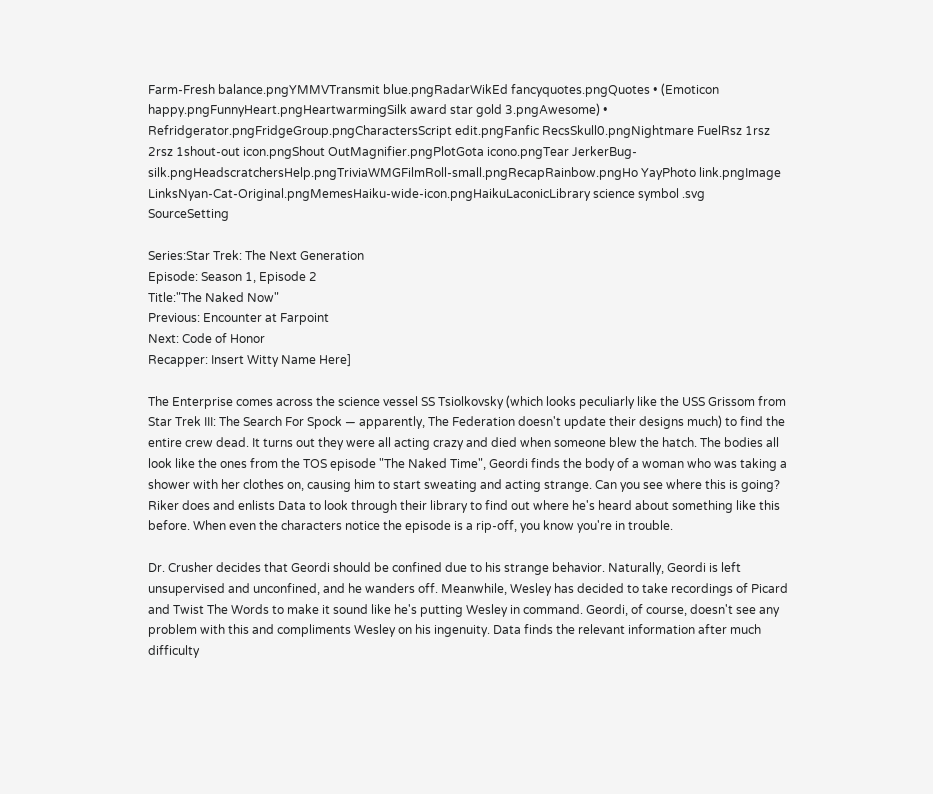Farm-Fresh balance.pngYMMVTransmit blue.pngRadarWikEd fancyquotes.pngQuotes • (Emoticon happy.pngFunnyHeart.pngHeartwarmingSilk award star gold 3.pngAwesome) • Refridgerator.pngFridgeGroup.pngCharactersScript edit.pngFanfic RecsSkull0.pngNightmare FuelRsz 1rsz 2rsz 1shout-out icon.pngShout OutMagnifier.pngPlotGota icono.pngTear JerkerBug-silk.pngHeadscratchersHelp.pngTriviaWMGFilmRoll-small.pngRecapRainbow.pngHo YayPhoto link.pngImage LinksNyan-Cat-Original.pngMemesHaiku-wide-icon.pngHaikuLaconicLibrary science symbol .svg SourceSetting

Series:Star Trek: The Next Generation
Episode: Season 1, Episode 2
Title:"The Naked Now"
Previous: Encounter at Farpoint
Next: Code of Honor
Recapper: Insert Witty Name Here]

The Enterprise comes across the science vessel SS Tsiolkovsky (which looks peculiarly like the USS Grissom from Star Trek III: The Search For Spock — apparently, The Federation doesn't update their designs much) to find the entire crew dead. It turns out they were all acting crazy and died when someone blew the hatch. The bodies all look like the ones from the TOS episode "The Naked Time", Geordi finds the body of a woman who was taking a shower with her clothes on, causing him to start sweating and acting strange. Can you see where this is going? Riker does and enlists Data to look through their library to find out where he's heard about something like this before. When even the characters notice the episode is a rip-off, you know you're in trouble.

Dr. Crusher decides that Geordi should be confined due to his strange behavior. Naturally, Geordi is left unsupervised and unconfined, and he wanders off. Meanwhile, Wesley has decided to take recordings of Picard and Twist The Words to make it sound like he's putting Wesley in command. Geordi, of course, doesn't see any problem with this and compliments Wesley on his ingenuity. Data finds the relevant information after much difficulty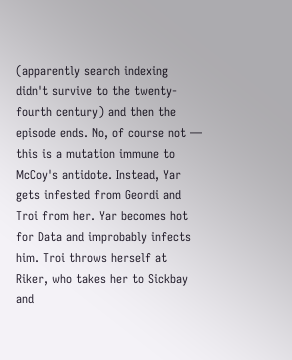(apparently search indexing didn't survive to the twenty-fourth century) and then the episode ends. No, of course not — this is a mutation immune to McCoy's antidote. Instead, Yar gets infested from Geordi and Troi from her. Yar becomes hot for Data and improbably infects him. Troi throws herself at Riker, who takes her to Sickbay and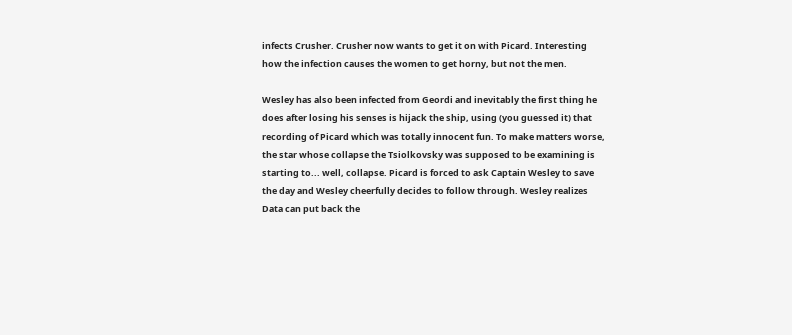infects Crusher. Crusher now wants to get it on with Picard. Interesting how the infection causes the women to get horny, but not the men.

Wesley has also been infected from Geordi and inevitably the first thing he does after losing his senses is hijack the ship, using (you guessed it) that recording of Picard which was totally innocent fun. To make matters worse, the star whose collapse the Tsiolkovsky was supposed to be examining is starting to... well, collapse. Picard is forced to ask Captain Wesley to save the day and Wesley cheerfully decides to follow through. Wesley realizes Data can put back the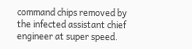command chips removed by the infected assistant chief engineer at super speed.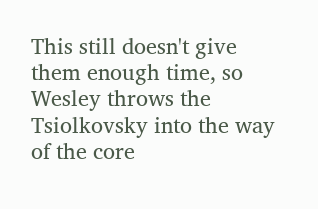This still doesn't give them enough time, so Wesley throws the Tsiolkovsky into the way of the core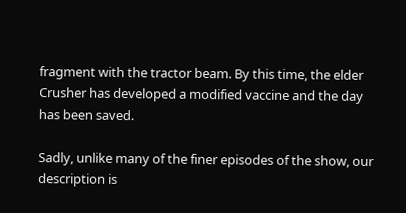fragment with the tractor beam. By this time, the elder Crusher has developed a modified vaccine and the day has been saved.

Sadly, unlike many of the finer episodes of the show, our description is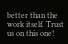better than the work itself. Trust us on this one!